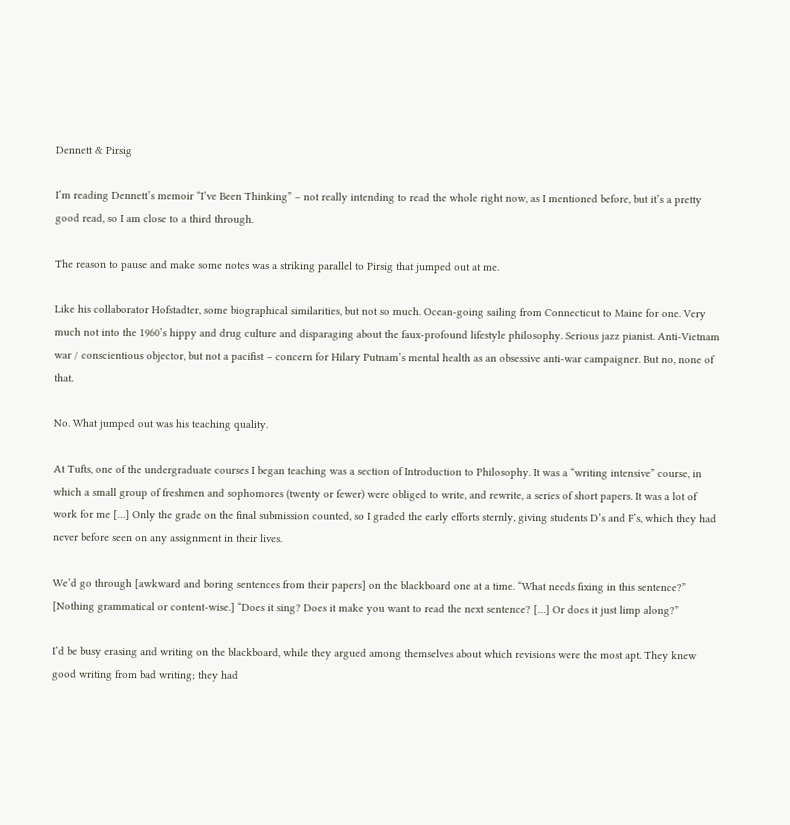Dennett & Pirsig

I’m reading Dennett’s memoir “I’ve Been Thinking” – not really intending to read the whole right now, as I mentioned before, but it’s a pretty good read, so I am close to a third through.

The reason to pause and make some notes was a striking parallel to Pirsig that jumped out at me.

Like his collaborator Hofstadter, some biographical similarities, but not so much. Ocean-going sailing from Connecticut to Maine for one. Very much not into the 1960’s hippy and drug culture and disparaging about the faux-profound lifestyle philosophy. Serious jazz pianist. Anti-Vietnam war / conscientious objector, but not a pacifist – concern for Hilary Putnam’s mental health as an obsessive anti-war campaigner. But no, none of that.

No. What jumped out was his teaching quality.

At Tufts, one of the undergraduate courses I began teaching was a section of Introduction to Philosophy. It was a “writing intensive” course, in which a small group of freshmen and sophomores (twenty or fewer) were obliged to write, and rewrite, a series of short papers. It was a lot of work for me […] Only the grade on the final submission counted, so I graded the early efforts sternly, giving students D’s and F’s, which they had never before seen on any assignment in their lives.

We’d go through [awkward and boring sentences from their papers] on the blackboard one at a time. “What needs fixing in this sentence?” [Nothing grammatical or content-wise.] “Does it sing? Does it make you want to read the next sentence? […] Or does it just limp along?”

I’d be busy erasing and writing on the blackboard, while they argued among themselves about which revisions were the most apt. They knew good writing from bad writing; they had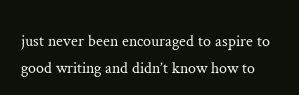just never been encouraged to aspire to good writing and didn’t know how to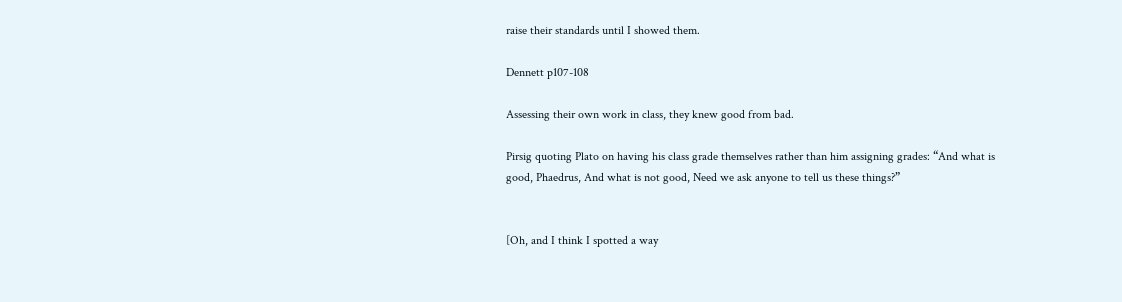raise their standards until I showed them.

Dennett p107-108

Assessing their own work in class, they knew good from bad.

Pirsig quoting Plato on having his class grade themselves rather than him assigning grades: “And what is good, Phaedrus, And what is not good, Need we ask anyone to tell us these things?”


[Oh, and I think I spotted a way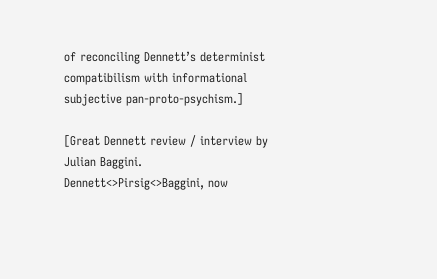of reconciling Dennett’s determinist compatibilism with informational subjective pan-proto-psychism.]

[Great Dennett review / interview by Julian Baggini.
Dennett<>Pirsig<>Baggini, now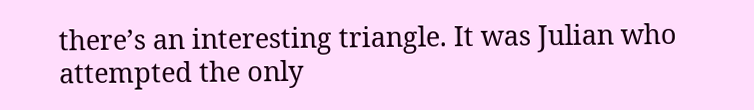there’s an interesting triangle. It was Julian who attempted the only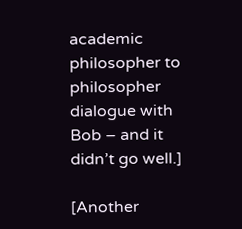academic philosopher to philosopher dialogue with Bob – and it didn’t go well.]

[Another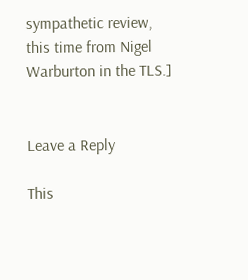sympathetic review, this time from Nigel Warburton in the TLS.]


Leave a Reply

This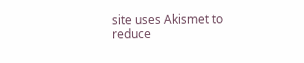site uses Akismet to reduce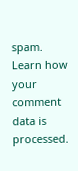spam. Learn how your comment data is processed.